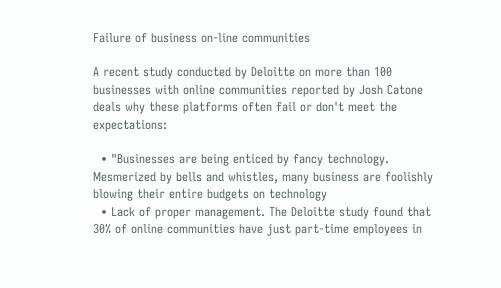Failure of business on-line communities

A recent study conducted by Deloitte on more than 100 businesses with online communities reported by Josh Catone deals why these platforms often fail or don't meet the expectations:

  • "Businesses are being enticed by fancy technology. Mesmerized by bells and whistles, many business are foolishly blowing their entire budgets on technology
  • Lack of proper management. The Deloitte study found that 30% of online communities have just part-time employees in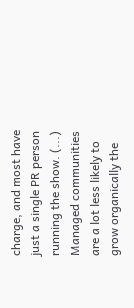charge, and most have just a single PR person running the show. (...) Managed communities are a lot less likely to grow organically the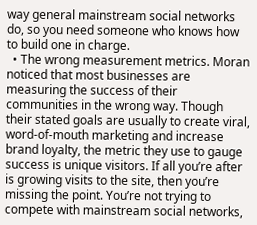way general mainstream social networks do, so you need someone who knows how to build one in charge.
  • The wrong measurement metrics. Moran noticed that most businesses are measuring the success of their communities in the wrong way. Though their stated goals are usually to create viral, word-of-mouth marketing and increase brand loyalty, the metric they use to gauge success is unique visitors. If all you’re after is growing visits to the site, then you’re missing the point. You’re not trying to compete with mainstream social networks,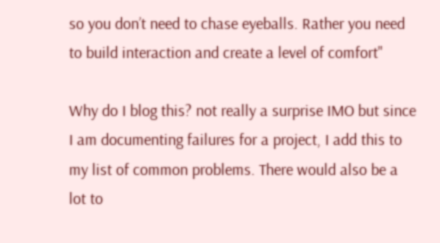so you don’t need to chase eyeballs. Rather you need to build interaction and create a level of comfort"

Why do I blog this? not really a surprise IMO but since I am documenting failures for a project, I add this to my list of common problems. There would also be a lot to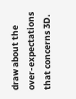draw about the over-expectations that concerns 3D.